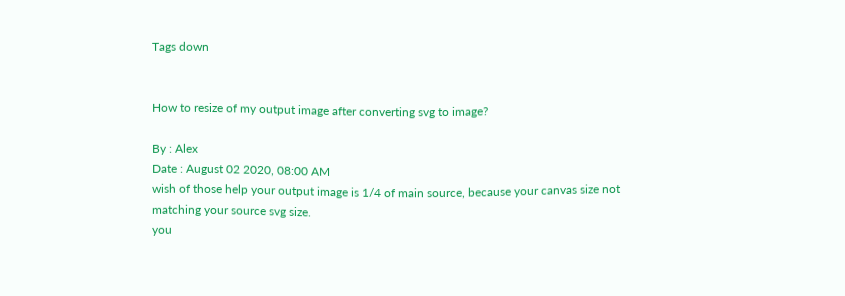Tags down


How to resize of my output image after converting svg to image?

By : Alex
Date : August 02 2020, 08:00 AM
wish of those help your output image is 1/4 of main source, because your canvas size not matching your source svg size.
you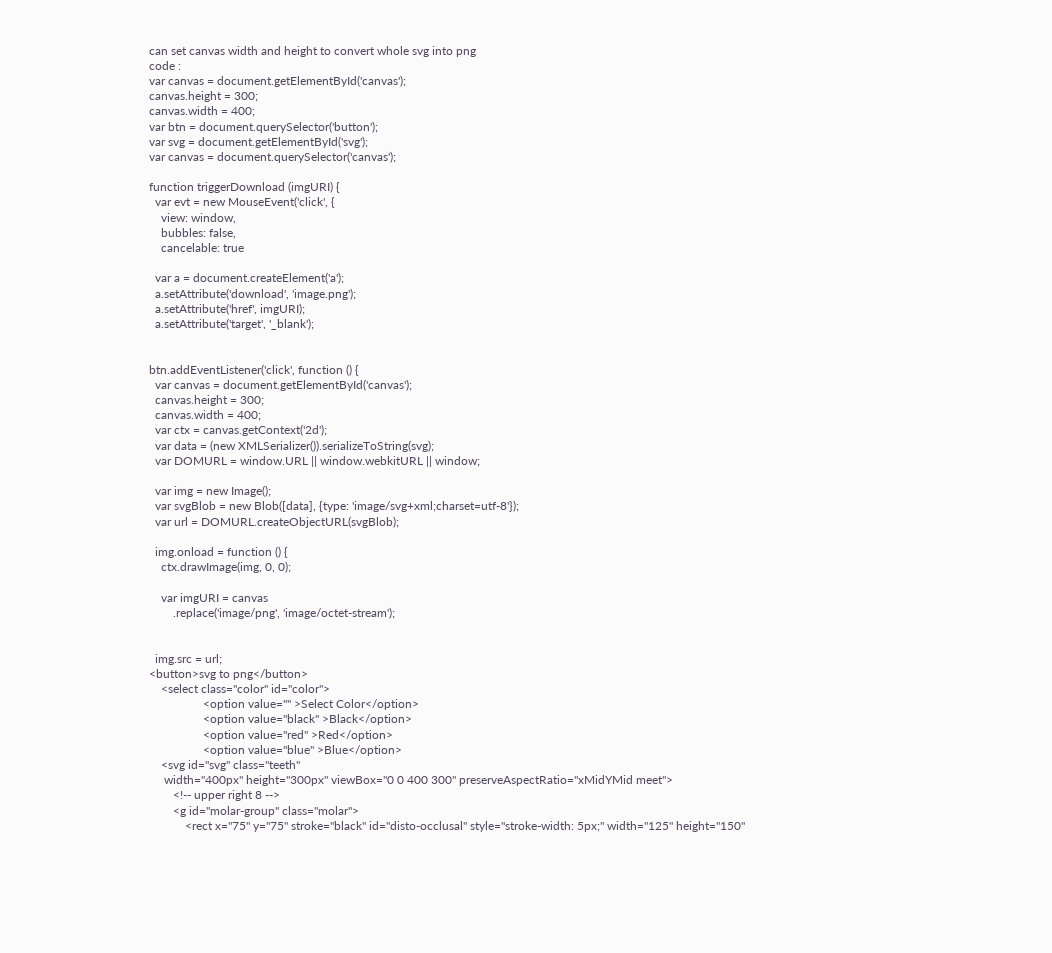can set canvas width and height to convert whole svg into png
code :
var canvas = document.getElementById('canvas');
canvas.height = 300;
canvas.width = 400;
var btn = document.querySelector('button');
var svg = document.getElementById('svg');
var canvas = document.querySelector('canvas');

function triggerDownload (imgURI) {
  var evt = new MouseEvent('click', {
    view: window,
    bubbles: false,
    cancelable: true

  var a = document.createElement('a');
  a.setAttribute('download', 'image.png');
  a.setAttribute('href', imgURI);
  a.setAttribute('target', '_blank');


btn.addEventListener('click', function () {
  var canvas = document.getElementById('canvas');
  canvas.height = 300;
  canvas.width = 400;
  var ctx = canvas.getContext('2d');
  var data = (new XMLSerializer()).serializeToString(svg);
  var DOMURL = window.URL || window.webkitURL || window;

  var img = new Image();
  var svgBlob = new Blob([data], {type: 'image/svg+xml;charset=utf-8'});
  var url = DOMURL.createObjectURL(svgBlob);

  img.onload = function () {
    ctx.drawImage(img, 0, 0);

    var imgURI = canvas
        .replace('image/png', 'image/octet-stream');


  img.src = url;
<button>svg to png</button>
    <select class="color" id="color">
                  <option value="" >Select Color</option>
                  <option value="black" >Black</option>
                  <option value="red" >Red</option>
                  <option value="blue" >Blue</option>
    <svg id="svg" class="teeth"
     width="400px" height="300px" viewBox="0 0 400 300" preserveAspectRatio="xMidYMid meet">
        <!-- upper right 8 -->
        <g id="molar-group" class="molar">
            <rect x="75" y="75" stroke="black" id="disto-occlusal" style="stroke-width: 5px;" width="125" height="150"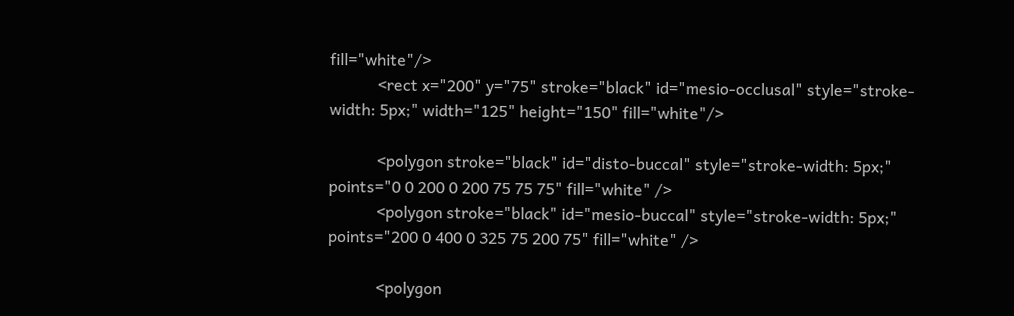fill="white"/>
            <rect x="200" y="75" stroke="black" id="mesio-occlusal" style="stroke-width: 5px;" width="125" height="150" fill="white"/>

            <polygon stroke="black" id="disto-buccal" style="stroke-width: 5px;" points="0 0 200 0 200 75 75 75" fill="white" />
            <polygon stroke="black" id="mesio-buccal" style="stroke-width: 5px;" points="200 0 400 0 325 75 200 75" fill="white" />

            <polygon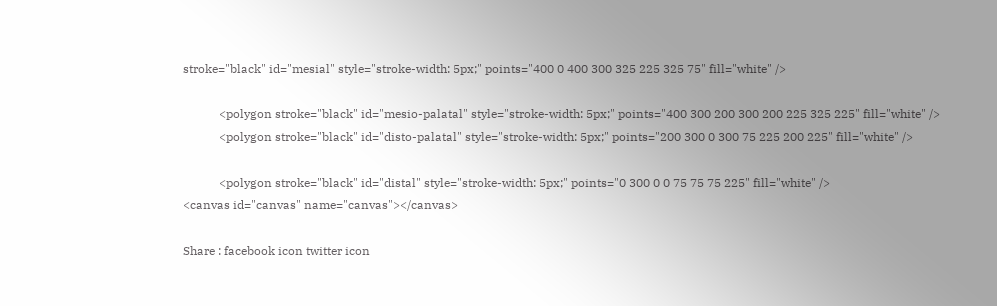stroke="black" id="mesial" style="stroke-width: 5px;" points="400 0 400 300 325 225 325 75" fill="white" />

            <polygon stroke="black" id="mesio-palatal" style="stroke-width: 5px;" points="400 300 200 300 200 225 325 225" fill="white" />
            <polygon stroke="black" id="disto-palatal" style="stroke-width: 5px;" points="200 300 0 300 75 225 200 225" fill="white" />

            <polygon stroke="black" id="distal" style="stroke-width: 5px;" points="0 300 0 0 75 75 75 225" fill="white" />
<canvas id="canvas" name="canvas"></canvas>

Share : facebook icon twitter icon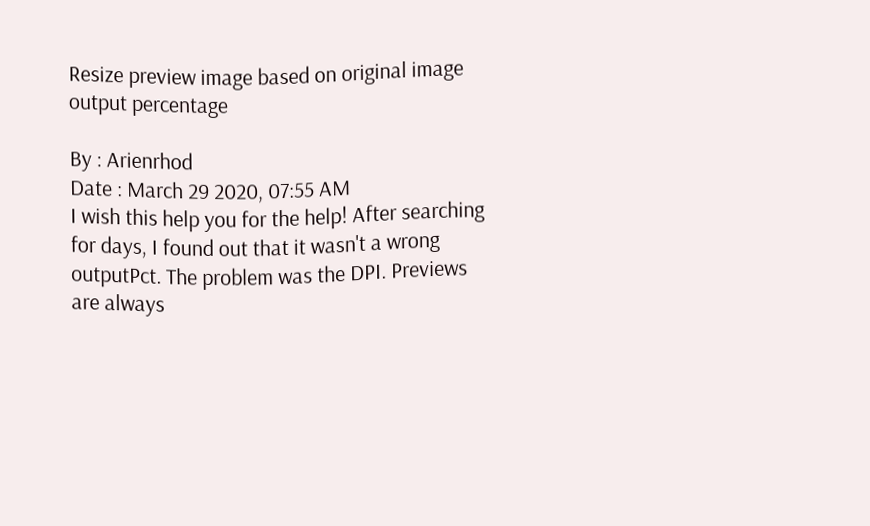Resize preview image based on original image output percentage

By : Arienrhod
Date : March 29 2020, 07:55 AM
I wish this help you for the help! After searching for days, I found out that it wasn't a wrong outputPct. The problem was the DPI. Previews are always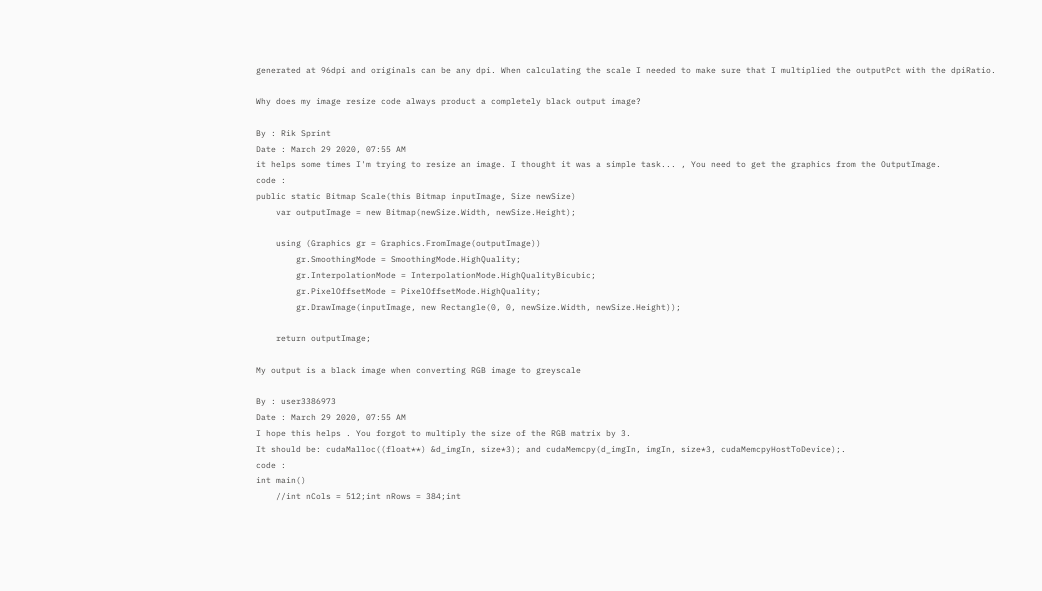generated at 96dpi and originals can be any dpi. When calculating the scale I needed to make sure that I multiplied the outputPct with the dpiRatio.

Why does my image resize code always product a completely black output image?

By : Rik Sprint
Date : March 29 2020, 07:55 AM
it helps some times I'm trying to resize an image. I thought it was a simple task... , You need to get the graphics from the OutputImage.
code :
public static Bitmap Scale(this Bitmap inputImage, Size newSize)
    var outputImage = new Bitmap(newSize.Width, newSize.Height);

    using (Graphics gr = Graphics.FromImage(outputImage))
        gr.SmoothingMode = SmoothingMode.HighQuality;
        gr.InterpolationMode = InterpolationMode.HighQualityBicubic;
        gr.PixelOffsetMode = PixelOffsetMode.HighQuality;
        gr.DrawImage(inputImage, new Rectangle(0, 0, newSize.Width, newSize.Height));

    return outputImage;

My output is a black image when converting RGB image to greyscale

By : user3386973
Date : March 29 2020, 07:55 AM
I hope this helps . You forgot to multiply the size of the RGB matrix by 3.
It should be: cudaMalloc((float**) &d_imgIn, size*3); and cudaMemcpy(d_imgIn, imgIn, size*3, cudaMemcpyHostToDevice);.
code :
int main()
    //int nCols = 512;int nRows = 384;int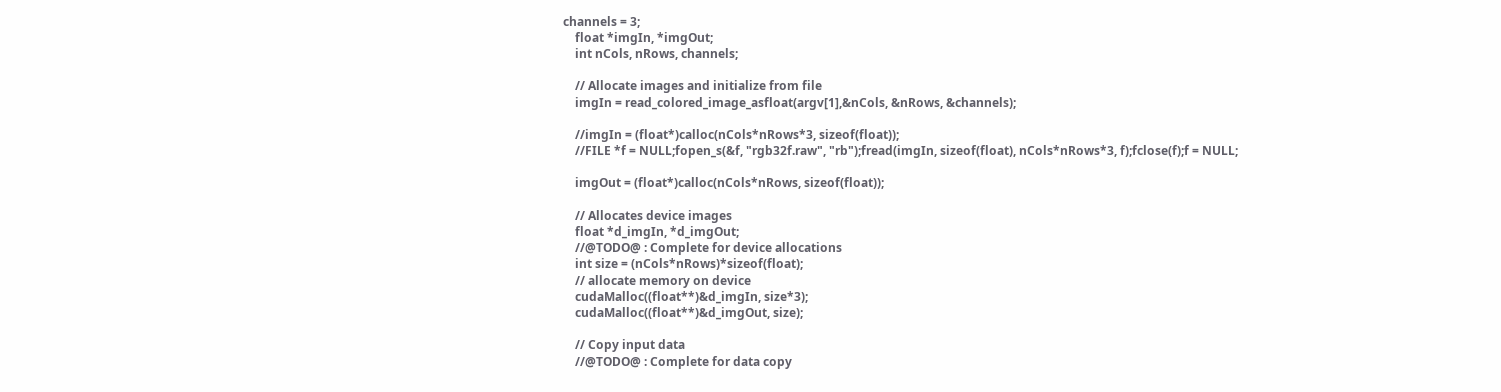channels = 3;
    float *imgIn, *imgOut;
    int nCols, nRows, channels;

    // Allocate images and initialize from file
    imgIn = read_colored_image_asfloat(argv[1],&nCols, &nRows, &channels);

    //imgIn = (float*)calloc(nCols*nRows*3, sizeof(float));
    //FILE *f = NULL;fopen_s(&f, "rgb32f.raw", "rb");fread(imgIn, sizeof(float), nCols*nRows*3, f);fclose(f);f = NULL;

    imgOut = (float*)calloc(nCols*nRows, sizeof(float));

    // Allocates device images
    float *d_imgIn, *d_imgOut;
    //@TODO@ : Complete for device allocations
    int size = (nCols*nRows)*sizeof(float);
    // allocate memory on device
    cudaMalloc((float**)&d_imgIn, size*3);
    cudaMalloc((float**)&d_imgOut, size);

    // Copy input data
    //@TODO@ : Complete for data copy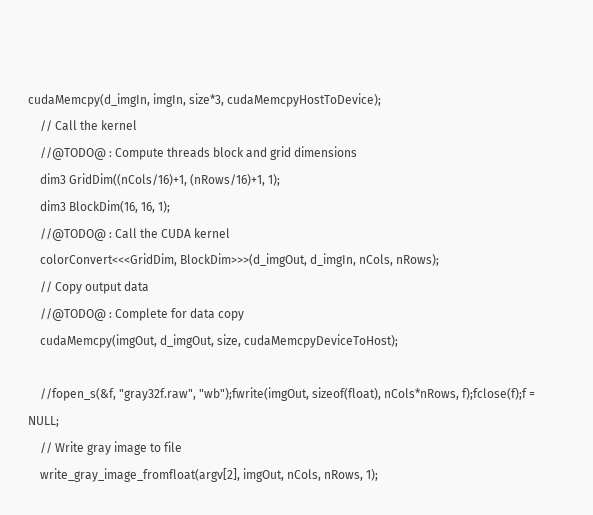cudaMemcpy(d_imgIn, imgIn, size*3, cudaMemcpyHostToDevice);
    // Call the kernel
    //@TODO@ : Compute threads block and grid dimensions
    dim3 GridDim((nCols/16)+1, (nRows/16)+1, 1);
    dim3 BlockDim(16, 16, 1);
    //@TODO@ : Call the CUDA kernel
    colorConvert<<<GridDim, BlockDim>>>(d_imgOut, d_imgIn, nCols, nRows);
    // Copy output data
    //@TODO@ : Complete for data copy
    cudaMemcpy(imgOut, d_imgOut, size, cudaMemcpyDeviceToHost);

    //fopen_s(&f, "gray32f.raw", "wb");fwrite(imgOut, sizeof(float), nCols*nRows, f);fclose(f);f = NULL;
    // Write gray image to file
    write_gray_image_fromfloat(argv[2], imgOut, nCols, nRows, 1);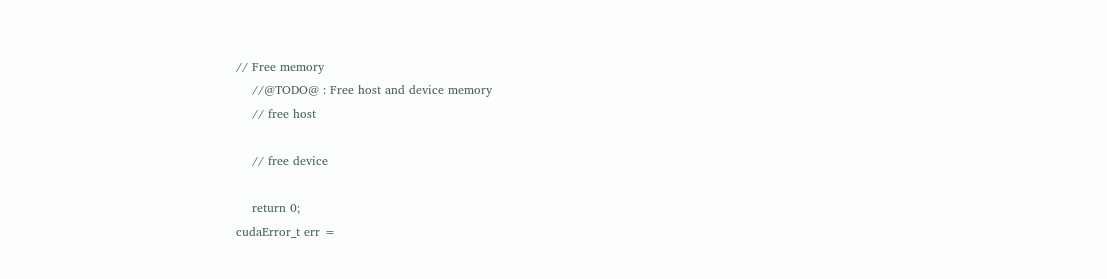// Free memory
    //@TODO@ : Free host and device memory
    // free host

    // free device

    return 0;
cudaError_t err =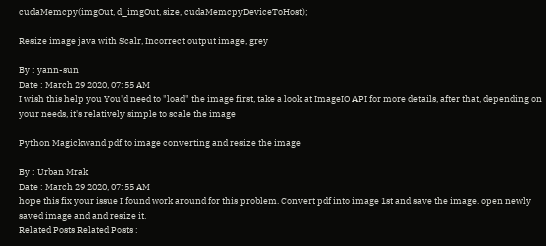cudaMemcpy(imgOut, d_imgOut, size, cudaMemcpyDeviceToHost);

Resize image java with Scalr, Incorrect output image, grey

By : yann-sun
Date : March 29 2020, 07:55 AM
I wish this help you You'd need to "load" the image first, take a look at ImageIO API for more details, after that, depending on your needs, it's relatively simple to scale the image

Python Magickwand pdf to image converting and resize the image

By : Urban Mrak
Date : March 29 2020, 07:55 AM
hope this fix your issue I found work around for this problem. Convert pdf into image 1st and save the image. open newly saved image and and resize it.
Related Posts Related Posts :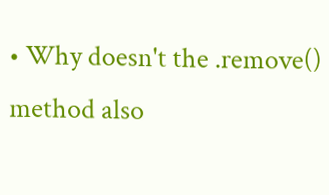• Why doesn't the .remove() method also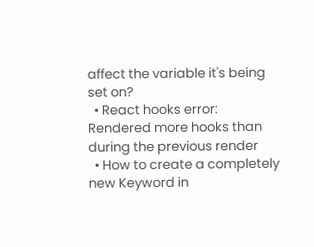affect the variable it's being set on?
  • React hooks error: Rendered more hooks than during the previous render
  • How to create a completely new Keyword in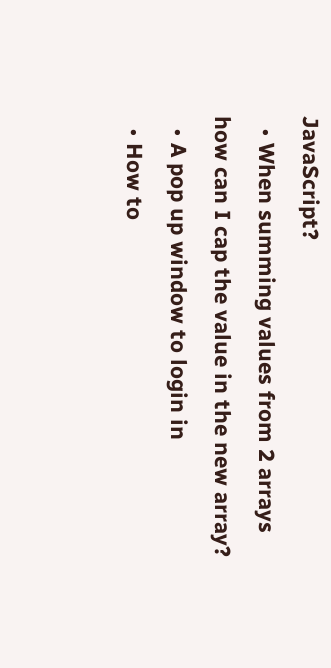JavaScript?
  • When summing values from 2 arrays how can I cap the value in the new array?
  • A pop up window to login in
  • How to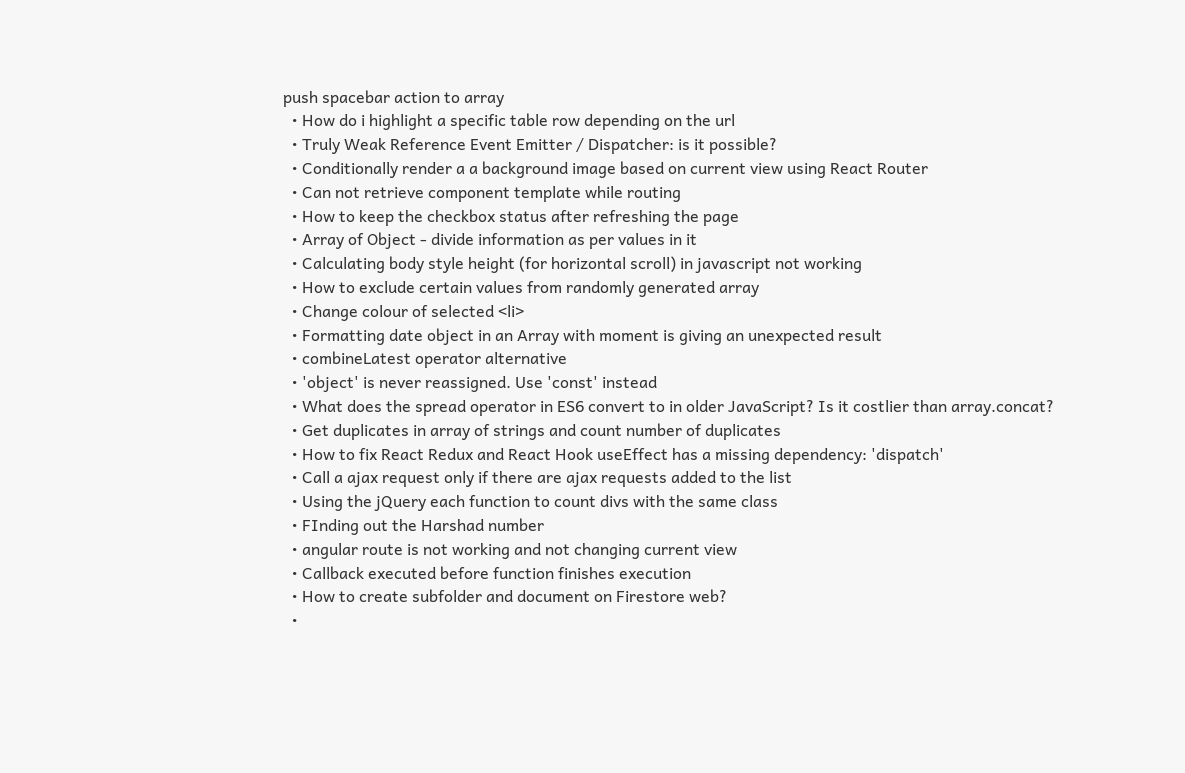push spacebar action to array
  • How do i highlight a specific table row depending on the url
  • Truly Weak Reference Event Emitter / Dispatcher: is it possible?
  • Conditionally render a a background image based on current view using React Router
  • Can not retrieve component template while routing
  • How to keep the checkbox status after refreshing the page
  • Array of Object - divide information as per values in it
  • Calculating body style height (for horizontal scroll) in javascript not working
  • How to exclude certain values from randomly generated array
  • Change colour of selected <li>
  • Formatting date object in an Array with moment is giving an unexpected result
  • combineLatest operator alternative
  • 'object' is never reassigned. Use 'const' instead
  • What does the spread operator in ES6 convert to in older JavaScript? Is it costlier than array.concat?
  • Get duplicates in array of strings and count number of duplicates
  • How to fix React Redux and React Hook useEffect has a missing dependency: 'dispatch'
  • Call a ajax request only if there are ajax requests added to the list
  • Using the jQuery each function to count divs with the same class
  • FInding out the Harshad number
  • angular route is not working and not changing current view
  • Callback executed before function finishes execution
  • How to create subfolder and document on Firestore web?
  •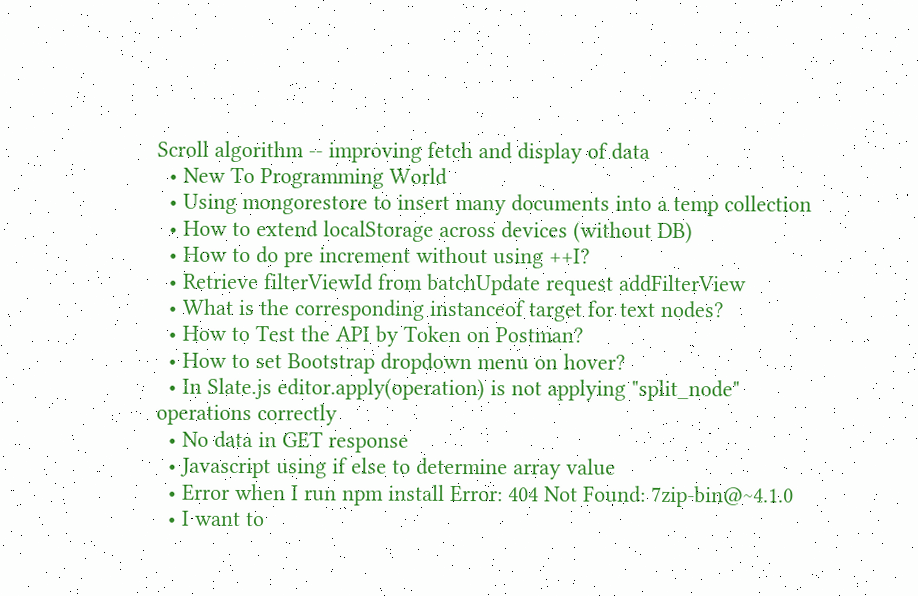Scroll algorithm -- improving fetch and display of data
  • New To Programming World
  • Using mongorestore to insert many documents into a temp collection
  • How to extend localStorage across devices (without DB)
  • How to do pre increment without using ++I?
  • Retrieve filterViewId from batchUpdate request addFilterView
  • What is the corresponding instanceof target for text nodes?
  • How to Test the API by Token on Postman?
  • How to set Bootstrap dropdown menu on hover?
  • In Slate.js editor.apply(operation) is not applying "split_node" operations correctly
  • No data in GET response
  • Javascript using if else to determine array value
  • Error when I run npm install Error: 404 Not Found: 7zip-bin@~4.1.0
  • I want to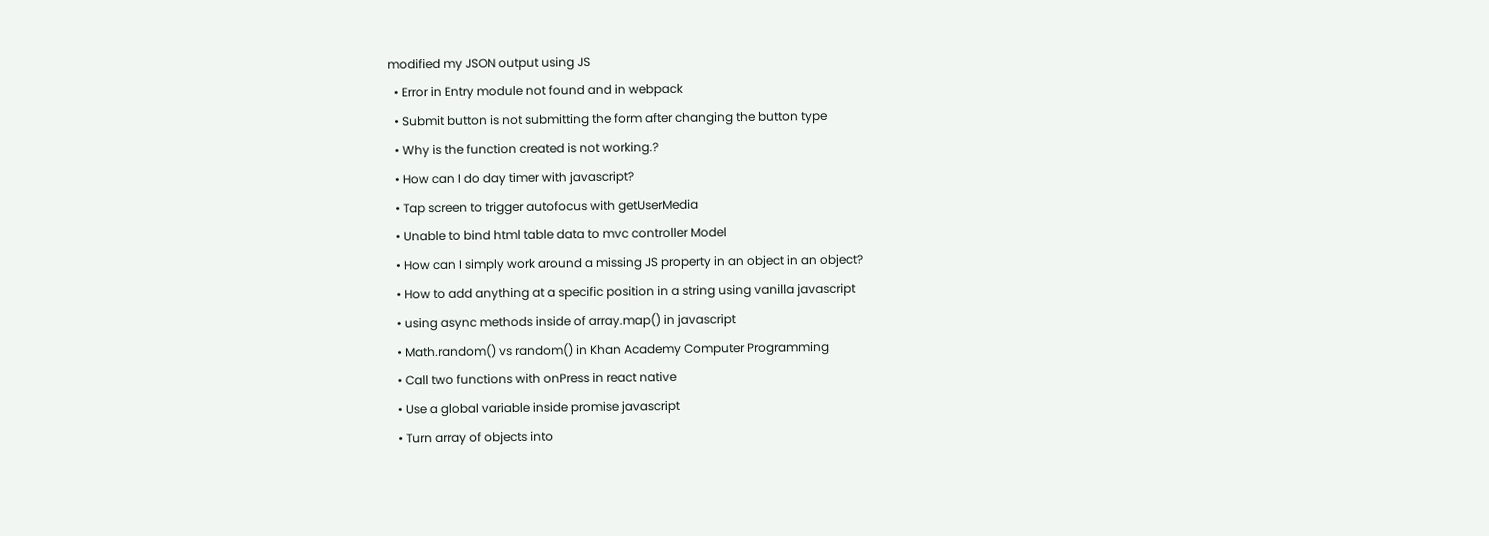modified my JSON output using JS
  • Error in Entry module not found and in webpack
  • Submit button is not submitting the form after changing the button type
  • Why is the function created is not working.?
  • How can I do day timer with javascript?
  • Tap screen to trigger autofocus with getUserMedia
  • Unable to bind html table data to mvc controller Model
  • How can I simply work around a missing JS property in an object in an object?
  • How to add anything at a specific position in a string using vanilla javascript
  • using async methods inside of array.map() in javascript
  • Math.random() vs random() in Khan Academy Computer Programming
  • Call two functions with onPress in react native
  • Use a global variable inside promise javascript
  • Turn array of objects into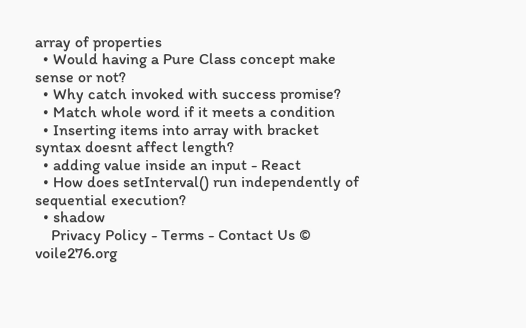array of properties
  • Would having a Pure Class concept make sense or not?
  • Why catch invoked with success promise?
  • Match whole word if it meets a condition
  • Inserting items into array with bracket syntax doesnt affect length?
  • adding value inside an input - React
  • How does setInterval() run independently of sequential execution?
  • shadow
    Privacy Policy - Terms - Contact Us © voile276.org